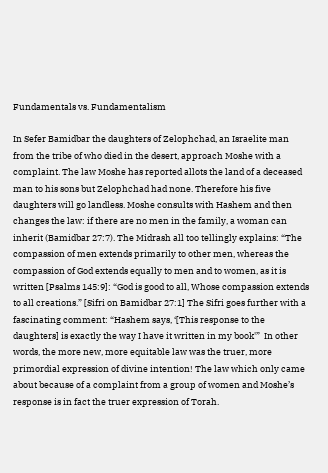Fundamentals vs. Fundamentalism

In Sefer Bamidbar the daughters of Zelophchad, an Israelite man from the tribe of who died in the desert, approach Moshe with a complaint. The law Moshe has reported allots the land of a deceased man to his sons but Zelophchad had none. Therefore his five daughters will go landless. Moshe consults with Hashem and then changes the law: if there are no men in the family, a woman can inherit (Bamidbar 27:7). The Midrash all too tellingly explains: “The compassion of men extends primarily to other men, whereas the compassion of God extends equally to men and to women, as it is written [Psalms 145:9]: “God is good to all, Whose compassion extends to all creations.” [Sifri on Bamidbar 27:1] The Sifri goes further with a fascinating comment: “Hashem says, ‘[This response to the daughters] is exactly the way I have it written in my book'”  In other words, the more new, more equitable law was the truer, more primordial expression of divine intention! The law which only came about because of a complaint from a group of women and Moshe’s response is in fact the truer expression of Torah.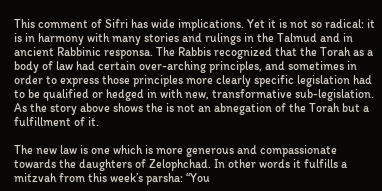This comment of Sifri has wide implications. Yet it is not so radical: it is in harmony with many stories and rulings in the Talmud and in ancient Rabbinic responsa. The Rabbis recognized that the Torah as a body of law had certain over-arching principles, and sometimes in order to express those principles more clearly specific legislation had to be qualified or hedged in with new, transformative sub-legislation. As the story above shows the is not an abnegation of the Torah but a fulfillment of it.

The new law is one which is more generous and compassionate towards the daughters of Zelophchad. In other words it fulfills a mitzvah from this week’s parsha: “You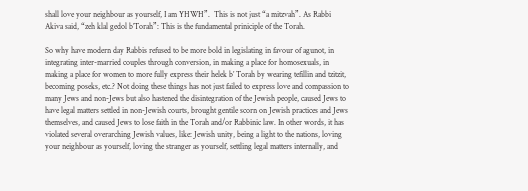shall love your neighbour as yourself, I am YHWH”.  This is not just “a mitzvah”. As Rabbi Akiva said, “zeh klal gedol b’Torah”: This is the fundamental priniciple of the Torah.

So why have modern day Rabbis refused to be more bold in legislating in favour of agunot, in integrating inter-married couples through conversion, in making a place for homosexuals, in making a place for women to more fully express their helek b’ Torah by wearing tefillin and tzitzit, becoming poseks, etc.? Not doing these things has not just failed to express love and compassion to many Jews and non-Jews but also hastened the disintegration of the Jewish people, caused Jews to have legal matters settled in non-Jewish courts, brought gentile scorn on Jewish practices and Jews themselves, and caused Jews to lose faith in the Torah and/or Rabbinic law. In other words, it has violated several overarching Jewish values, like: Jewish unity, being a light to the nations, loving your neighbour as yourself, loving the stranger as yourself, settling legal matters internally, and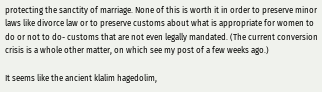protecting the sanctity of marriage. None of this is worth it in order to preserve minor laws like divorce law or to preserve customs about what is appropriate for women to do or not to do- customs that are not even legally mandated. (The current conversion crisis is a whole other matter, on which see my post of a few weeks ago.)

It seems like the ancient klalim hagedolim,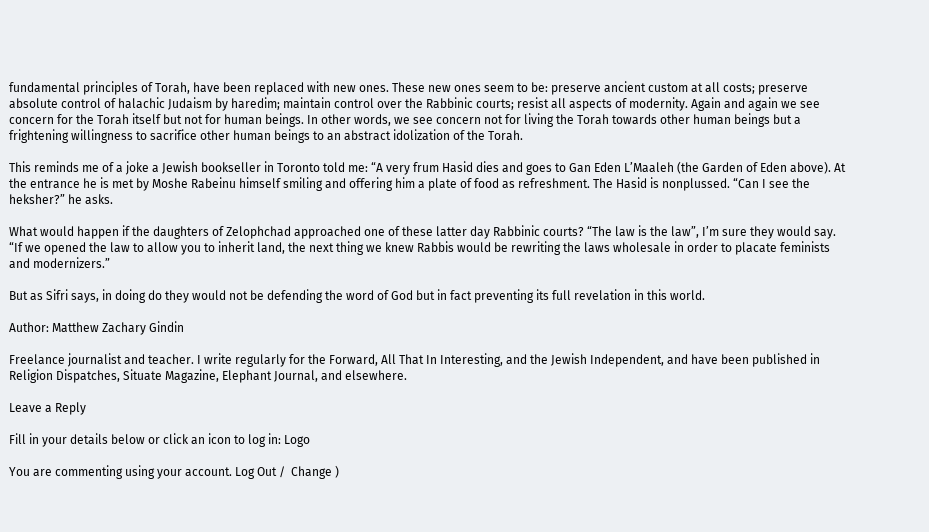fundamental principles of Torah, have been replaced with new ones. These new ones seem to be: preserve ancient custom at all costs; preserve absolute control of halachic Judaism by haredim; maintain control over the Rabbinic courts; resist all aspects of modernity. Again and again we see concern for the Torah itself but not for human beings. In other words, we see concern not for living the Torah towards other human beings but a frightening willingness to sacrifice other human beings to an abstract idolization of the Torah.

This reminds me of a joke a Jewish bookseller in Toronto told me: “A very frum Hasid dies and goes to Gan Eden L’Maaleh (the Garden of Eden above). At the entrance he is met by Moshe Rabeinu himself smiling and offering him a plate of food as refreshment. The Hasid is nonplussed. “Can I see the heksher?” he asks.

What would happen if the daughters of Zelophchad approached one of these latter day Rabbinic courts? “The law is the law”, I’m sure they would say. “If we opened the law to allow you to inherit land, the next thing we knew Rabbis would be rewriting the laws wholesale in order to placate feminists and modernizers.”

But as Sifri says, in doing do they would not be defending the word of God but in fact preventing its full revelation in this world.

Author: Matthew Zachary Gindin

Freelance journalist and teacher. I write regularly for the Forward, All That In Interesting, and the Jewish Independent, and have been published in Religion Dispatches, Situate Magazine, Elephant Journal, and elsewhere.

Leave a Reply

Fill in your details below or click an icon to log in: Logo

You are commenting using your account. Log Out /  Change )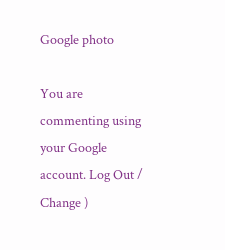Google photo

You are commenting using your Google account. Log Out /  Change )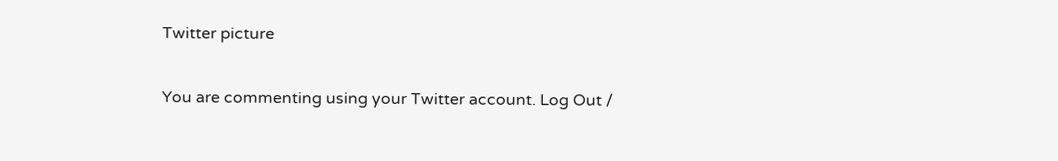Twitter picture

You are commenting using your Twitter account. Log Out /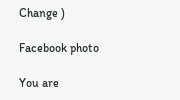Change )

Facebook photo

You are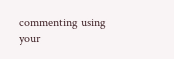commenting using your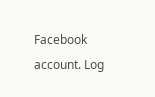Facebook account. Log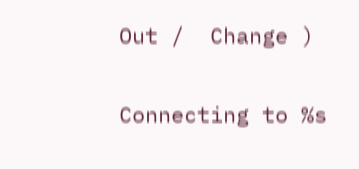Out /  Change )

Connecting to %s